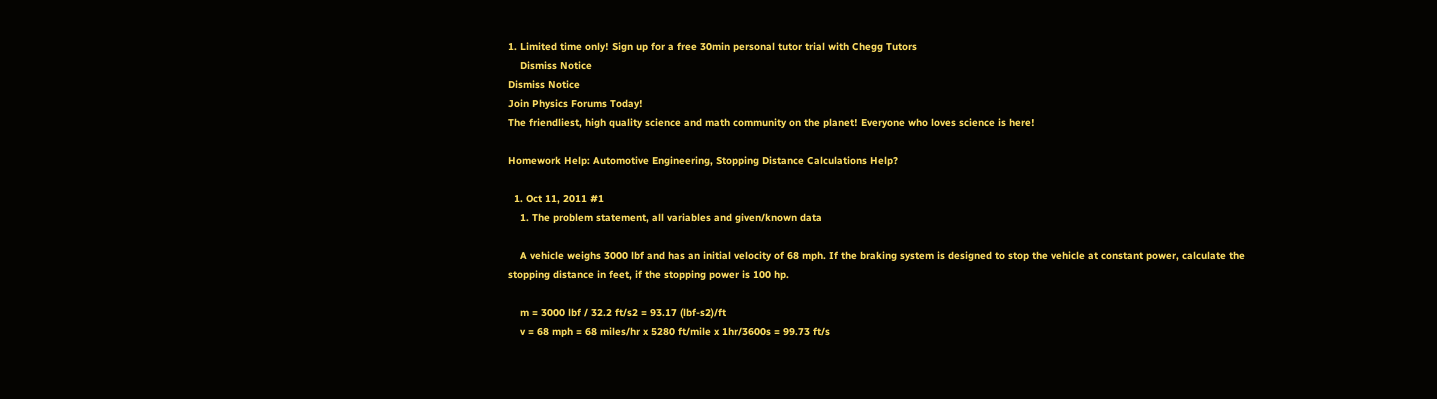1. Limited time only! Sign up for a free 30min personal tutor trial with Chegg Tutors
    Dismiss Notice
Dismiss Notice
Join Physics Forums Today!
The friendliest, high quality science and math community on the planet! Everyone who loves science is here!

Homework Help: Automotive Engineering, Stopping Distance Calculations Help?

  1. Oct 11, 2011 #1
    1. The problem statement, all variables and given/known data

    A vehicle weighs 3000 lbf and has an initial velocity of 68 mph. If the braking system is designed to stop the vehicle at constant power, calculate the stopping distance in feet, if the stopping power is 100 hp.

    m = 3000 lbf / 32.2 ft/s2 = 93.17 (lbf-s2)/ft
    v = 68 mph = 68 miles/hr x 5280 ft/mile x 1hr/3600s = 99.73 ft/s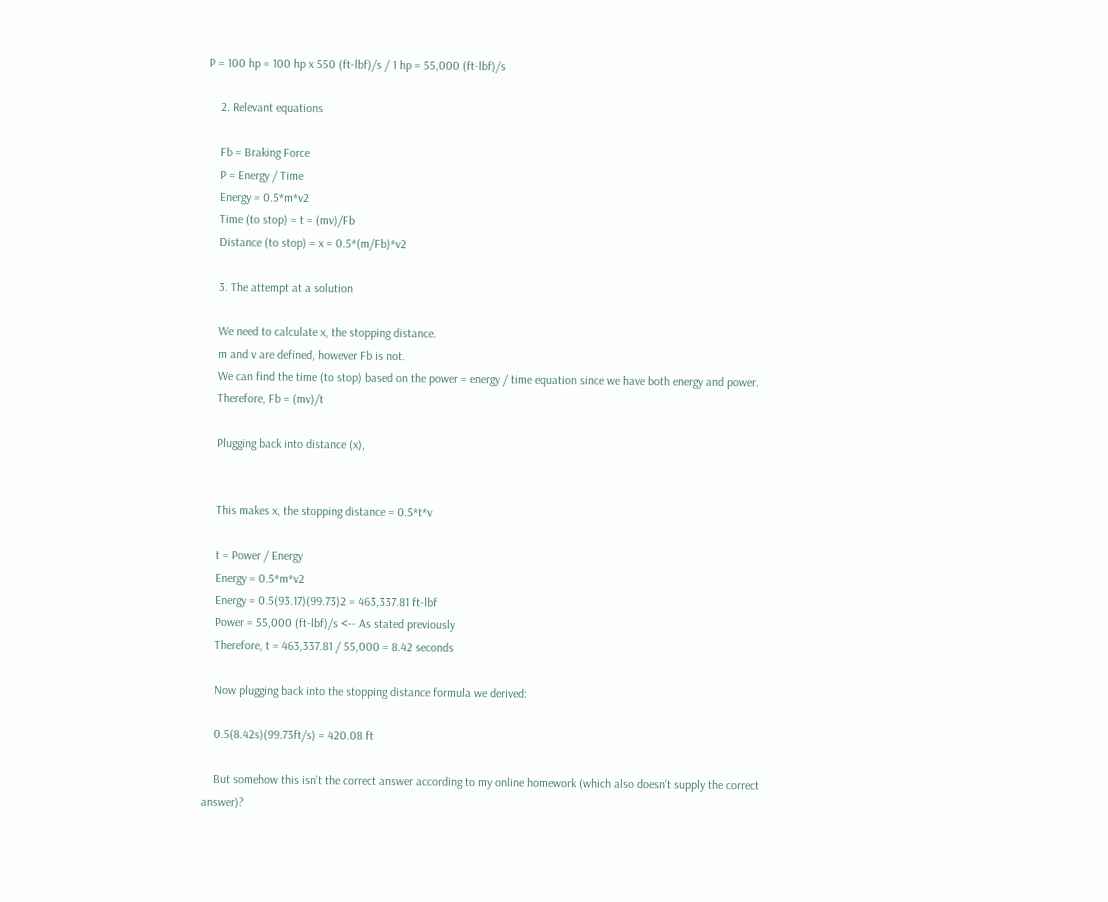P = 100 hp = 100 hp x 550 (ft-lbf)/s / 1 hp = 55,000 (ft-lbf)/s

    2. Relevant equations

    Fb = Braking Force
    P = Energy / Time
    Energy = 0.5*m*v2
    Time (to stop) = t = (mv)/Fb
    Distance (to stop) = x = 0.5*(m/Fb)*v2

    3. The attempt at a solution

    We need to calculate x, the stopping distance.
    m and v are defined, however Fb is not.
    We can find the time (to stop) based on the power = energy / time equation since we have both energy and power.
    Therefore, Fb = (mv)/t

    Plugging back into distance (x),


    This makes x, the stopping distance = 0.5*t*v

    t = Power / Energy
    Energy = 0.5*m*v2
    Energy = 0.5(93.17)(99.73)2 = 463,337.81 ft-lbf
    Power = 55,000 (ft-lbf)/s <-- As stated previously
    Therefore, t = 463,337.81 / 55,000 = 8.42 seconds

    Now plugging back into the stopping distance formula we derived:

    0.5(8.42s)(99.73ft/s) = 420.08 ft

    But somehow this isn't the correct answer according to my online homework (which also doesn't supply the correct answer)?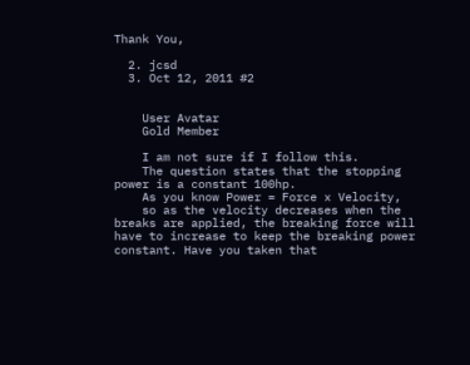Thank You,

  2. jcsd
  3. Oct 12, 2011 #2


    User Avatar
    Gold Member

    I am not sure if I follow this.
    The question states that the stopping power is a constant 100hp.
    As you know Power = Force x Velocity,
    so as the velocity decreases when the breaks are applied, the breaking force will have to increase to keep the breaking power constant. Have you taken that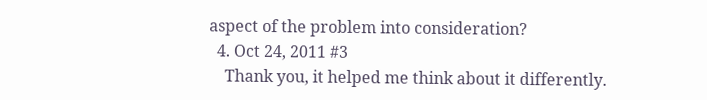aspect of the problem into consideration?
  4. Oct 24, 2011 #3
    Thank you, it helped me think about it differently.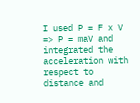I used P = F x V => P = maV and integrated the acceleration with respect to distance and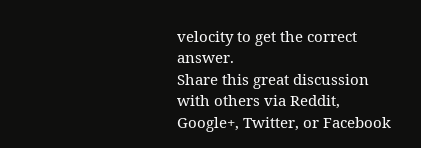velocity to get the correct answer.
Share this great discussion with others via Reddit, Google+, Twitter, or Facebook